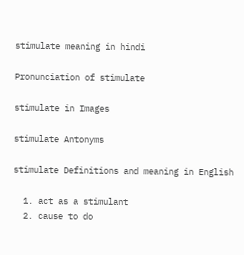stimulate meaning in hindi

Pronunciation of stimulate

stimulate in Images

stimulate Antonyms

stimulate Definitions and meaning in English

  1. act as a stimulant
  2. cause to do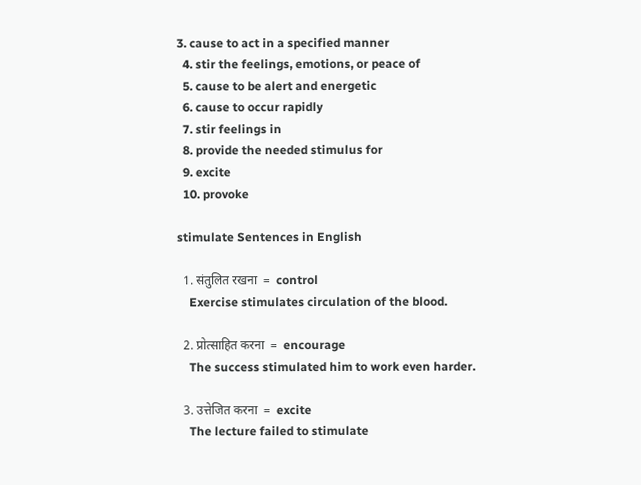3. cause to act in a specified manner
  4. stir the feelings, emotions, or peace of
  5. cause to be alert and energetic
  6. cause to occur rapidly
  7. stir feelings in
  8. provide the needed stimulus for
  9. excite
  10. provoke

stimulate Sentences in English

  1. संतुलित रखना  =  control
    Exercise stimulates circulation of the blood.

  2. प्रोत्साहित करना  =  encourage
    The success stimulated him to work even harder.

  3. उत्तेजित करना  =  excite
    The lecture failed to stimulate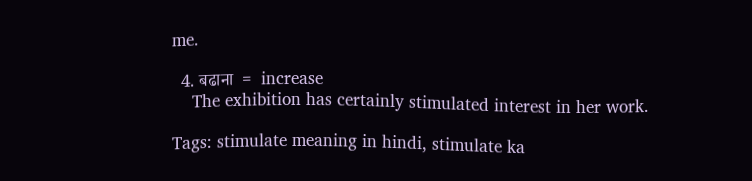me.

  4. बढाना  =  increase
    The exhibition has certainly stimulated interest in her work.

Tags: stimulate meaning in hindi, stimulate ka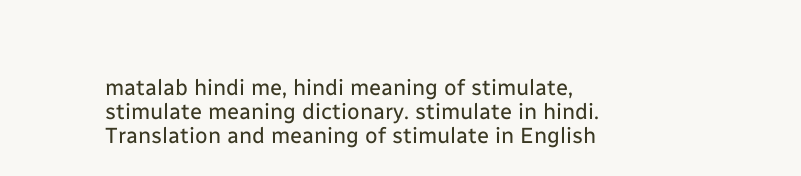matalab hindi me, hindi meaning of stimulate, stimulate meaning dictionary. stimulate in hindi. Translation and meaning of stimulate in English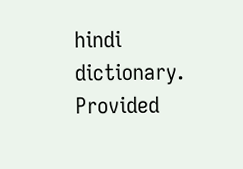hindi dictionary. Provided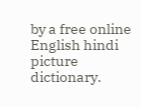by a free online English hindi picture dictionary.